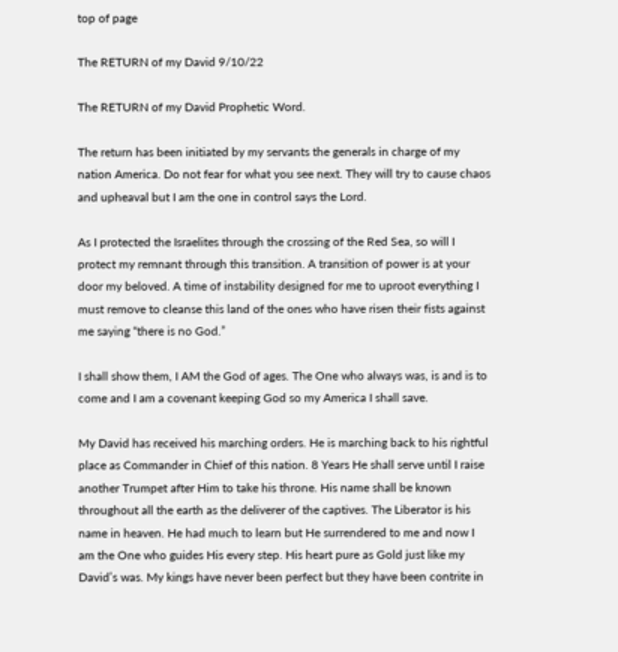top of page

The RETURN of my David 9/10/22

The RETURN of my David Prophetic Word.

The return has been initiated by my servants the generals in charge of my nation America. Do not fear for what you see next. They will try to cause chaos and upheaval but I am the one in control says the Lord.

As I protected the Israelites through the crossing of the Red Sea, so will I protect my remnant through this transition. A transition of power is at your door my beloved. A time of instability designed for me to uproot everything I must remove to cleanse this land of the ones who have risen their fists against me saying “there is no God.”

I shall show them, I AM the God of ages. The One who always was, is and is to come and I am a covenant keeping God so my America I shall save.

My David has received his marching orders. He is marching back to his rightful place as Commander in Chief of this nation. 8 Years He shall serve until I raise another Trumpet after Him to take his throne. His name shall be known throughout all the earth as the deliverer of the captives. The Liberator is his name in heaven. He had much to learn but He surrendered to me and now I am the One who guides His every step. His heart pure as Gold just like my David’s was. My kings have never been perfect but they have been contrite in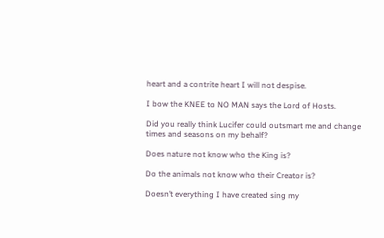heart and a contrite heart I will not despise.

I bow the KNEE to NO MAN says the Lord of Hosts.

Did you really think Lucifer could outsmart me and change times and seasons on my behalf?

Does nature not know who the King is?

Do the animals not know who their Creator is?

Doesn’t everything I have created sing my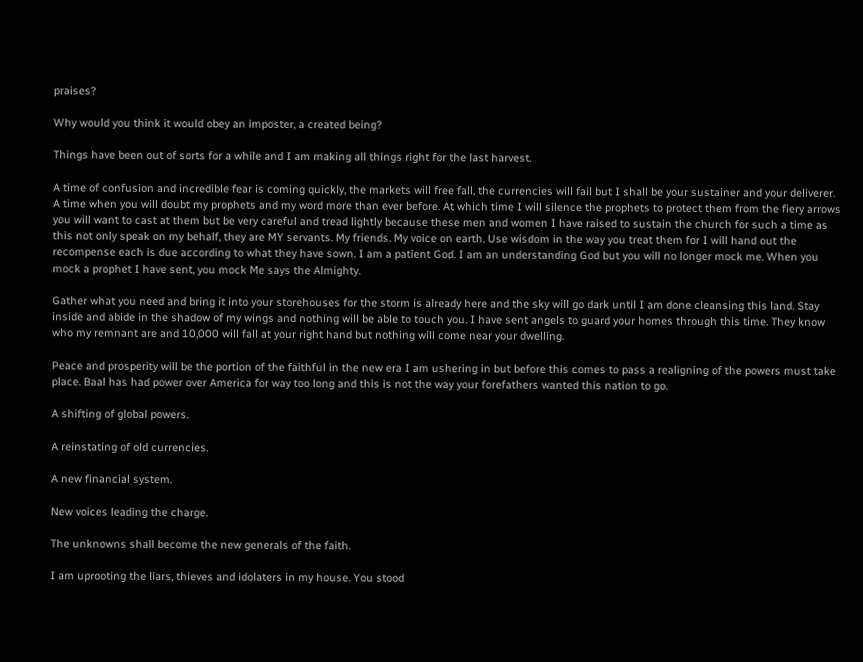praises?

Why would you think it would obey an imposter, a created being?

Things have been out of sorts for a while and I am making all things right for the last harvest.

A time of confusion and incredible fear is coming quickly, the markets will free fall, the currencies will fail but I shall be your sustainer and your deliverer. A time when you will doubt my prophets and my word more than ever before. At which time I will silence the prophets to protect them from the fiery arrows you will want to cast at them but be very careful and tread lightly because these men and women I have raised to sustain the church for such a time as this not only speak on my behalf, they are MY servants. My friends. My voice on earth. Use wisdom in the way you treat them for I will hand out the recompense each is due according to what they have sown. I am a patient God. I am an understanding God but you will no longer mock me. When you mock a prophet I have sent, you mock Me says the Almighty.

Gather what you need and bring it into your storehouses for the storm is already here and the sky will go dark until I am done cleansing this land. Stay inside and abide in the shadow of my wings and nothing will be able to touch you. I have sent angels to guard your homes through this time. They know who my remnant are and 10,000 will fall at your right hand but nothing will come near your dwelling.

Peace and prosperity will be the portion of the faithful in the new era I am ushering in but before this comes to pass a realigning of the powers must take place. Baal has had power over America for way too long and this is not the way your forefathers wanted this nation to go.

A shifting of global powers.

A reinstating of old currencies.

A new financial system.

New voices leading the charge.

The unknowns shall become the new generals of the faith.

I am uprooting the liars, thieves and idolaters in my house. You stood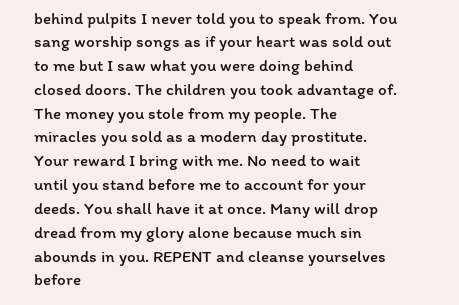behind pulpits I never told you to speak from. You sang worship songs as if your heart was sold out to me but I saw what you were doing behind closed doors. The children you took advantage of. The money you stole from my people. The miracles you sold as a modern day prostitute. Your reward I bring with me. No need to wait until you stand before me to account for your deeds. You shall have it at once. Many will drop dread from my glory alone because much sin abounds in you. REPENT and cleanse yourselves before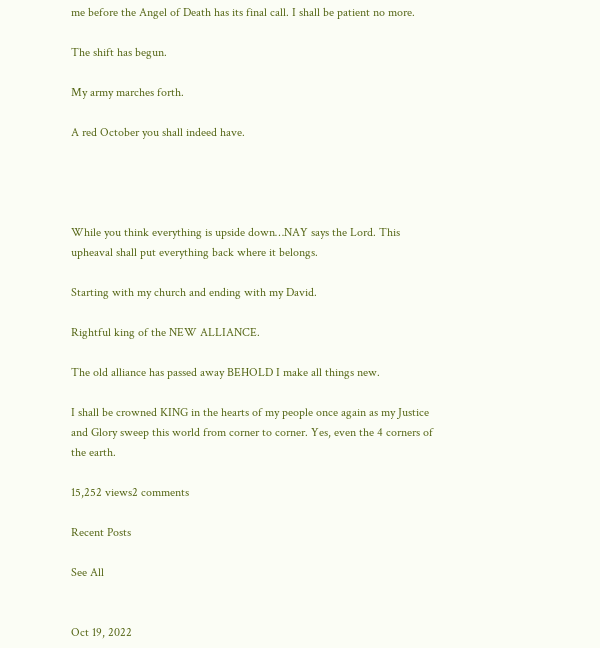me before the Angel of Death has its final call. I shall be patient no more.

The shift has begun.

My army marches forth.

A red October you shall indeed have.




While you think everything is upside down…NAY says the Lord. This upheaval shall put everything back where it belongs.

Starting with my church and ending with my David.

Rightful king of the NEW ALLIANCE.

The old alliance has passed away BEHOLD I make all things new.

I shall be crowned KING in the hearts of my people once again as my Justice and Glory sweep this world from corner to corner. Yes, even the 4 corners of the earth.

15,252 views2 comments

Recent Posts

See All


Oct 19, 2022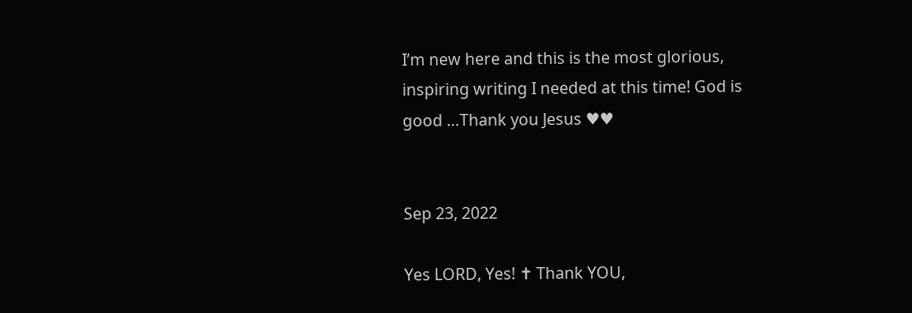I’m new here and this is the most glorious, inspiring writing I needed at this time! God is good …Thank you Jesus ♥♥


Sep 23, 2022

Yes LORD, Yes! ✝ Thank YOU,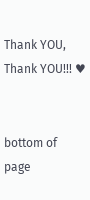Thank YOU, Thank YOU!!! ♥


bottom of page